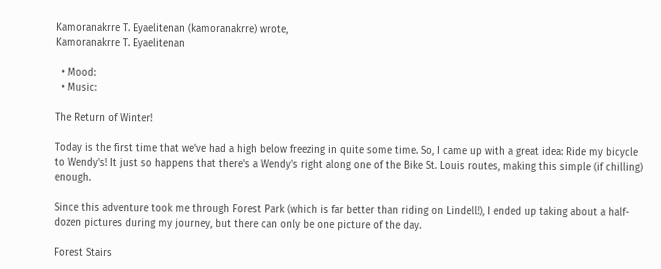Kamoranakrre T. Eyaelitenan (kamoranakrre) wrote,
Kamoranakrre T. Eyaelitenan

  • Mood:
  • Music:

The Return of Winter!

Today is the first time that we've had a high below freezing in quite some time. So, I came up with a great idea: Ride my bicycle to Wendy's! It just so happens that there's a Wendy's right along one of the Bike St. Louis routes, making this simple (if chilling) enough.

Since this adventure took me through Forest Park (which is far better than riding on Lindell!), I ended up taking about a half-dozen pictures during my journey, but there can only be one picture of the day.

Forest Stairs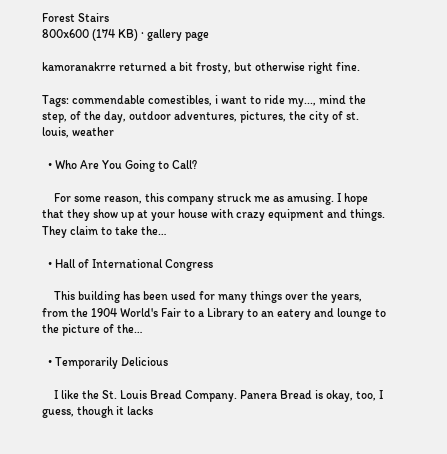Forest Stairs
800x600 (174 KB) · gallery page

kamoranakrre returned a bit frosty, but otherwise right fine.

Tags: commendable comestibles, i want to ride my..., mind the step, of the day, outdoor adventures, pictures, the city of st. louis, weather

  • Who Are You Going to Call?

    For some reason, this company struck me as amusing. I hope that they show up at your house with crazy equipment and things. They claim to take the…

  • Hall of International Congress

    This building has been used for many things over the years, from the 1904 World's Fair to a Library to an eatery and lounge to the picture of the…

  • Temporarily Delicious

    I like the St. Louis Bread Company. Panera Bread is okay, too, I guess, though it lacks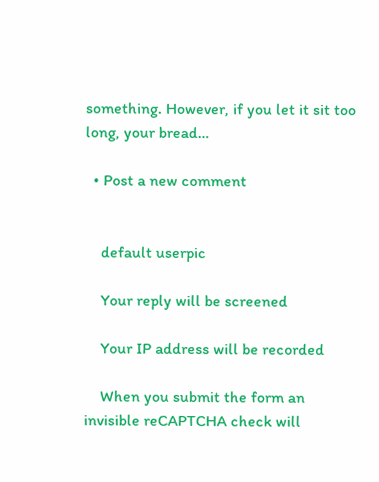something. However, if you let it sit too long, your bread…

  • Post a new comment


    default userpic

    Your reply will be screened

    Your IP address will be recorded

    When you submit the form an invisible reCAPTCHA check will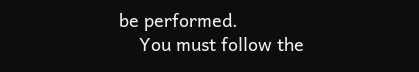be performed.
    You must follow the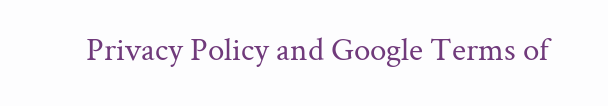Privacy Policy and Google Terms of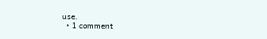use.
  • 1 comment